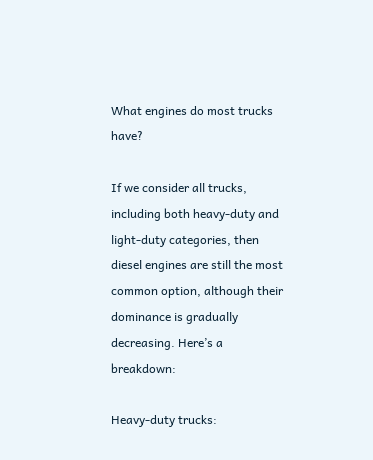What engines do most trucks have?

If we consider all trucks, including both heavy-duty and light-duty categories, then diesel engines are still the most common option, although their dominance is gradually decreasing. Here’s a breakdown:

Heavy-duty trucks: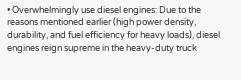• Overwhelmingly use diesel engines: Due to the reasons mentioned earlier (high power density, durability, and fuel efficiency for heavy loads), diesel engines reign supreme in the heavy-duty truck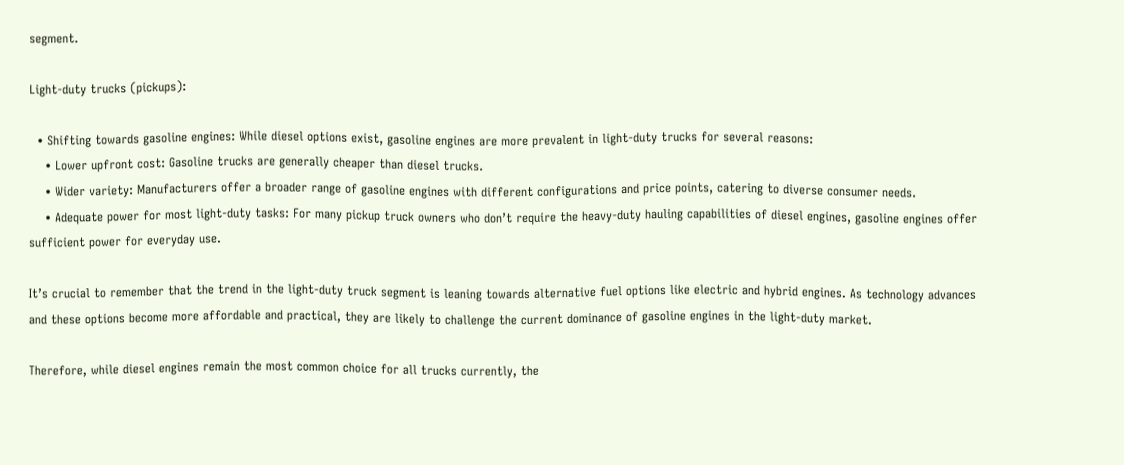segment.

Light-duty trucks (pickups):

  • Shifting towards gasoline engines: While diesel options exist, gasoline engines are more prevalent in light-duty trucks for several reasons:
    • Lower upfront cost: Gasoline trucks are generally cheaper than diesel trucks.
    • Wider variety: Manufacturers offer a broader range of gasoline engines with different configurations and price points, catering to diverse consumer needs.
    • Adequate power for most light-duty tasks: For many pickup truck owners who don’t require the heavy-duty hauling capabilities of diesel engines, gasoline engines offer sufficient power for everyday use.

It’s crucial to remember that the trend in the light-duty truck segment is leaning towards alternative fuel options like electric and hybrid engines. As technology advances and these options become more affordable and practical, they are likely to challenge the current dominance of gasoline engines in the light-duty market.

Therefore, while diesel engines remain the most common choice for all trucks currently, the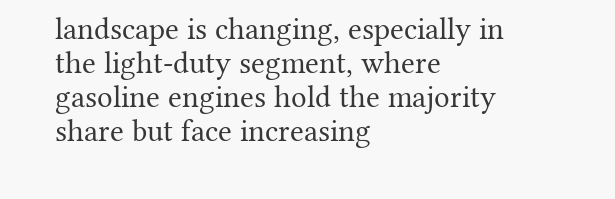landscape is changing, especially in the light-duty segment, where gasoline engines hold the majority share but face increasing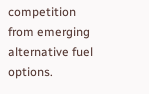competition from emerging alternative fuel options.